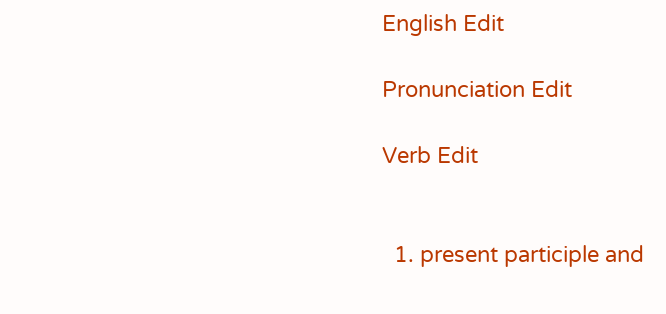English Edit

Pronunciation Edit

Verb Edit


  1. present participle and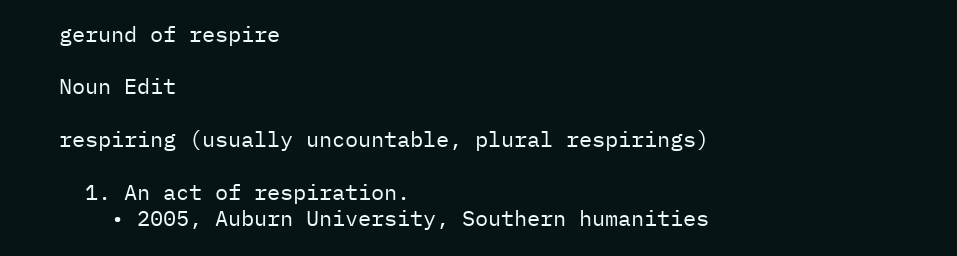gerund of respire

Noun Edit

respiring (usually uncountable, plural respirings)

  1. An act of respiration.
    • 2005, Auburn University, Southern humanities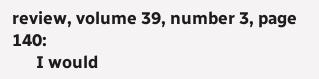review, volume 39, number 3, page 140:
      I would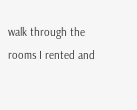walk through the rooms I rented and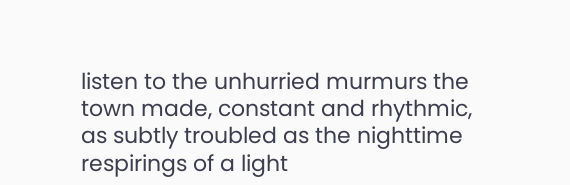listen to the unhurried murmurs the town made, constant and rhythmic, as subtly troubled as the nighttime respirings of a light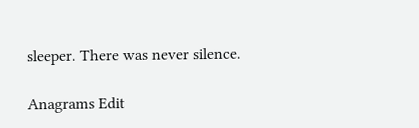sleeper. There was never silence.

Anagrams Edit